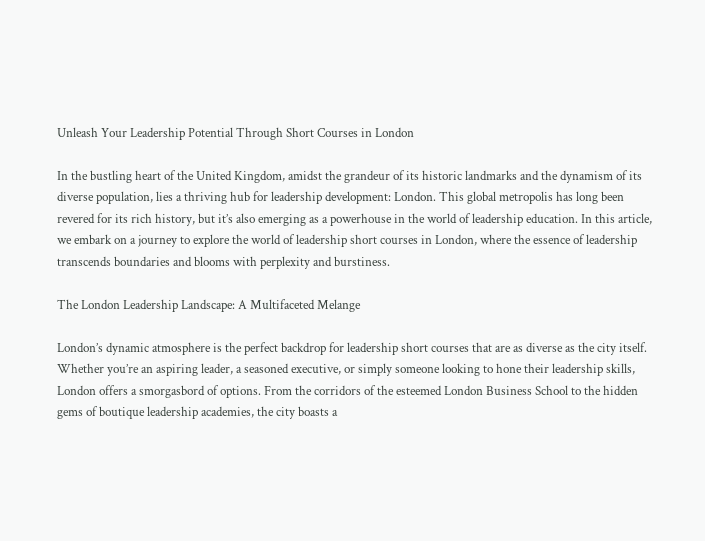Unleash Your Leadership Potential Through Short Courses in London

In the bustling heart of the United Kingdom, amidst the grandeur of its historic landmarks and the dynamism of its diverse population, lies a thriving hub for leadership development: London. This global metropolis has long been revered for its rich history, but it’s also emerging as a powerhouse in the world of leadership education. In this article, we embark on a journey to explore the world of leadership short courses in London, where the essence of leadership transcends boundaries and blooms with perplexity and burstiness.

The London Leadership Landscape: A Multifaceted Melange

London’s dynamic atmosphere is the perfect backdrop for leadership short courses that are as diverse as the city itself. Whether you’re an aspiring leader, a seasoned executive, or simply someone looking to hone their leadership skills, London offers a smorgasbord of options. From the corridors of the esteemed London Business School to the hidden gems of boutique leadership academies, the city boasts a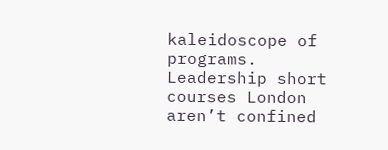kaleidoscope of programs. Leadership short courses London aren’t confined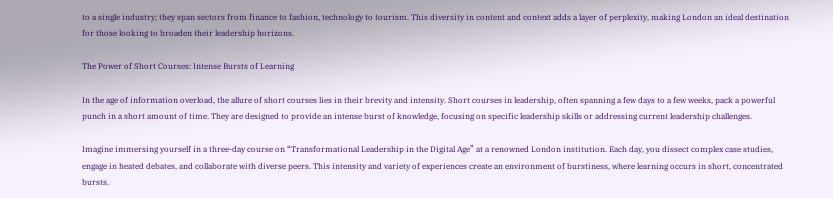to a single industry; they span sectors from finance to fashion, technology to tourism. This diversity in content and context adds a layer of perplexity, making London an ideal destination for those looking to broaden their leadership horizons.

The Power of Short Courses: Intense Bursts of Learning

In the age of information overload, the allure of short courses lies in their brevity and intensity. Short courses in leadership, often spanning a few days to a few weeks, pack a powerful punch in a short amount of time. They are designed to provide an intense burst of knowledge, focusing on specific leadership skills or addressing current leadership challenges.

Imagine immersing yourself in a three-day course on “Transformational Leadership in the Digital Age” at a renowned London institution. Each day, you dissect complex case studies, engage in heated debates, and collaborate with diverse peers. This intensity and variety of experiences create an environment of burstiness, where learning occurs in short, concentrated bursts.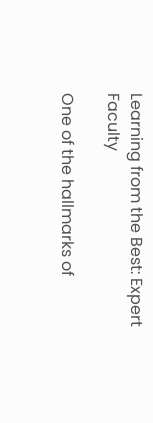Learning from the Best: Expert Faculty

One of the hallmarks of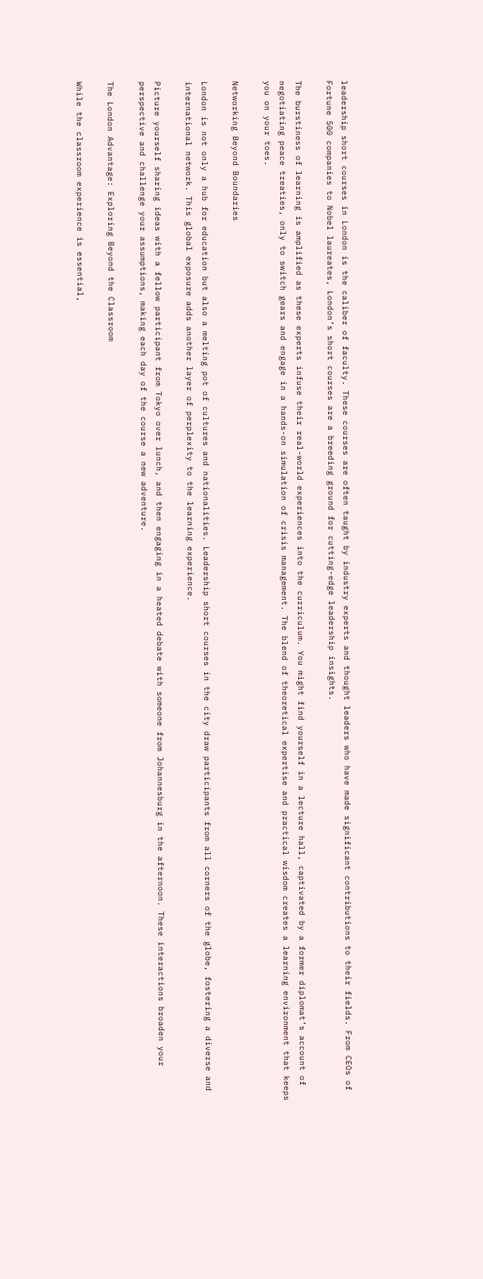leadership short courses in London is the caliber of faculty. These courses are often taught by industry experts and thought leaders who have made significant contributions to their fields. From CEOs of Fortune 500 companies to Nobel laureates, London’s short courses are a breeding ground for cutting-edge leadership insights.

The burstiness of learning is amplified as these experts infuse their real-world experiences into the curriculum. You might find yourself in a lecture hall, captivated by a former diplomat’s account of negotiating peace treaties, only to switch gears and engage in a hands-on simulation of crisis management. The blend of theoretical expertise and practical wisdom creates a learning environment that keeps you on your toes.

Networking Beyond Boundaries

London is not only a hub for education but also a melting pot of cultures and nationalities. Leadership short courses in the city draw participants from all corners of the globe, fostering a diverse and international network. This global exposure adds another layer of perplexity to the learning experience.

Picture yourself sharing ideas with a fellow participant from Tokyo over lunch, and then engaging in a heated debate with someone from Johannesburg in the afternoon. These interactions broaden your perspective and challenge your assumptions, making each day of the course a new adventure.

The London Advantage: Exploring Beyond the Classroom

While the classroom experience is essential,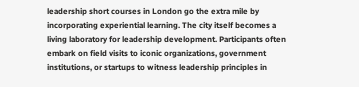leadership short courses in London go the extra mile by incorporating experiential learning. The city itself becomes a living laboratory for leadership development. Participants often embark on field visits to iconic organizations, government institutions, or startups to witness leadership principles in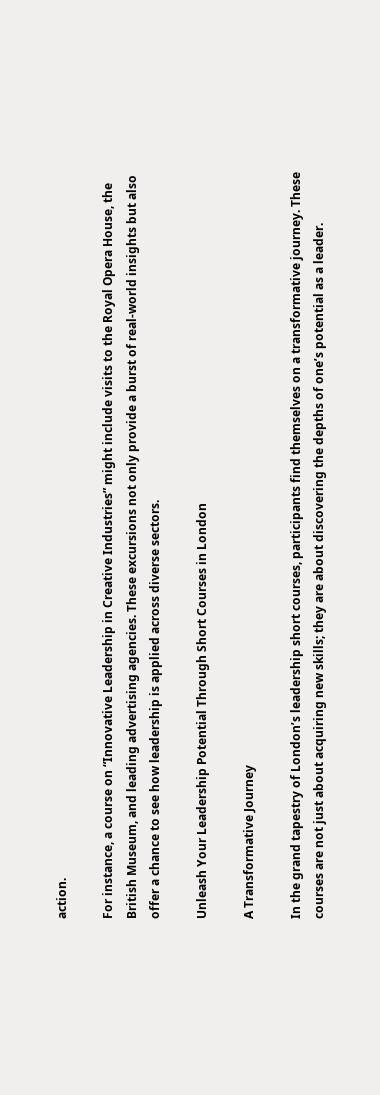action.

For instance, a course on “Innovative Leadership in Creative Industries” might include visits to the Royal Opera House, the British Museum, and leading advertising agencies. These excursions not only provide a burst of real-world insights but also offer a chance to see how leadership is applied across diverse sectors.

Unleash Your Leadership Potential Through Short Courses in London

A Transformative Journey

In the grand tapestry of London’s leadership short courses, participants find themselves on a transformative journey. These courses are not just about acquiring new skills; they are about discovering the depths of one’s potential as a leader.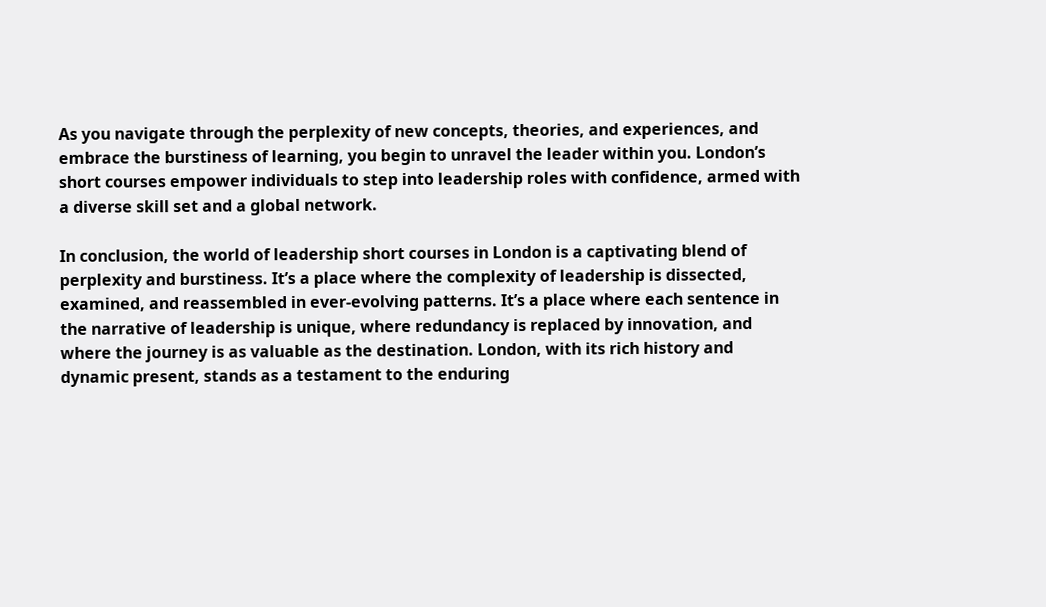As you navigate through the perplexity of new concepts, theories, and experiences, and embrace the burstiness of learning, you begin to unravel the leader within you. London’s short courses empower individuals to step into leadership roles with confidence, armed with a diverse skill set and a global network.

In conclusion, the world of leadership short courses in London is a captivating blend of perplexity and burstiness. It’s a place where the complexity of leadership is dissected, examined, and reassembled in ever-evolving patterns. It’s a place where each sentence in the narrative of leadership is unique, where redundancy is replaced by innovation, and where the journey is as valuable as the destination. London, with its rich history and dynamic present, stands as a testament to the enduring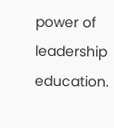power of leadership education.